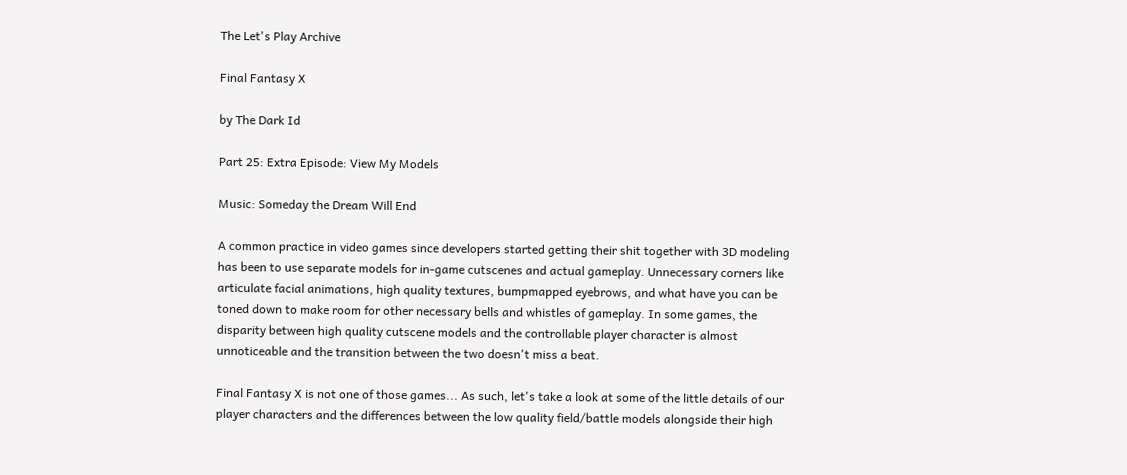The Let's Play Archive

Final Fantasy X

by The Dark Id

Part 25: Extra Episode: View My Models

Music: Someday the Dream Will End

A common practice in video games since developers started getting their shit together with 3D modeling has been to use separate models for in-game cutscenes and actual gameplay. Unnecessary corners like articulate facial animations, high quality textures, bumpmapped eyebrows, and what have you can be toned down to make room for other necessary bells and whistles of gameplay. In some games, the disparity between high quality cutscene models and the controllable player character is almost unnoticeable and the transition between the two doesn't miss a beat.

Final Fantasy X is not one of those games... As such, let's take a look at some of the little details of our player characters and the differences between the low quality field/battle models alongside their high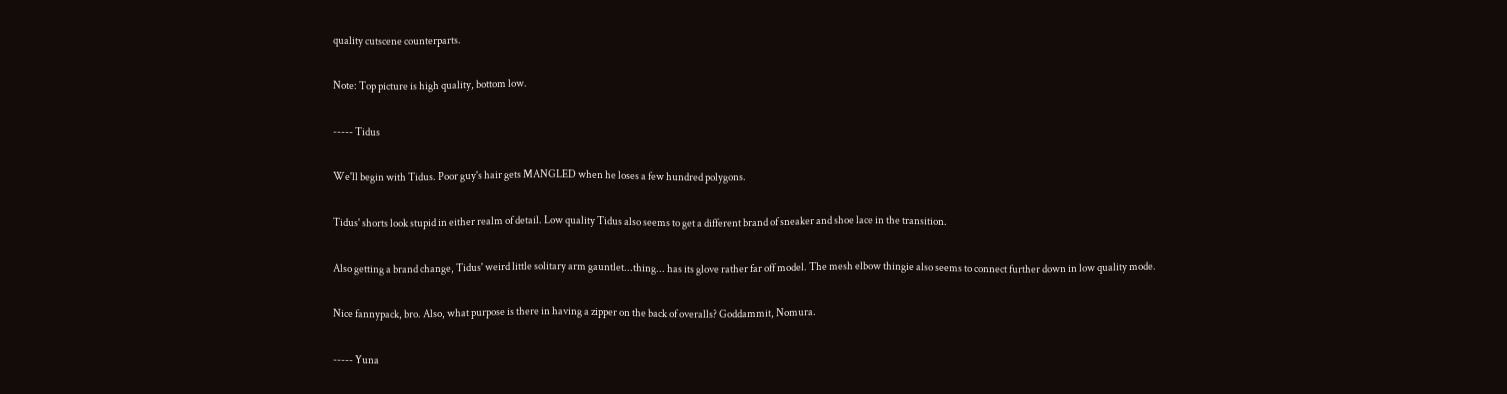quality cutscene counterparts.

Note: Top picture is high quality, bottom low.

----- Tidus

We'll begin with Tidus. Poor guy's hair gets MANGLED when he loses a few hundred polygons.

Tidus' shorts look stupid in either realm of detail. Low quality Tidus also seems to get a different brand of sneaker and shoe lace in the transition.

Also getting a brand change, Tidus' weird little solitary arm gauntlet...thing... has its glove rather far off model. The mesh elbow thingie also seems to connect further down in low quality mode.

Nice fannypack, bro. Also, what purpose is there in having a zipper on the back of overalls? Goddammit, Nomura.

----- Yuna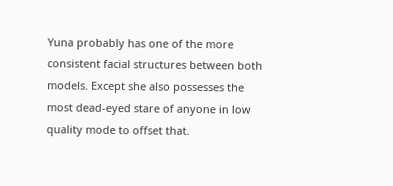Yuna probably has one of the more consistent facial structures between both models. Except she also possesses the most dead-eyed stare of anyone in low quality mode to offset that.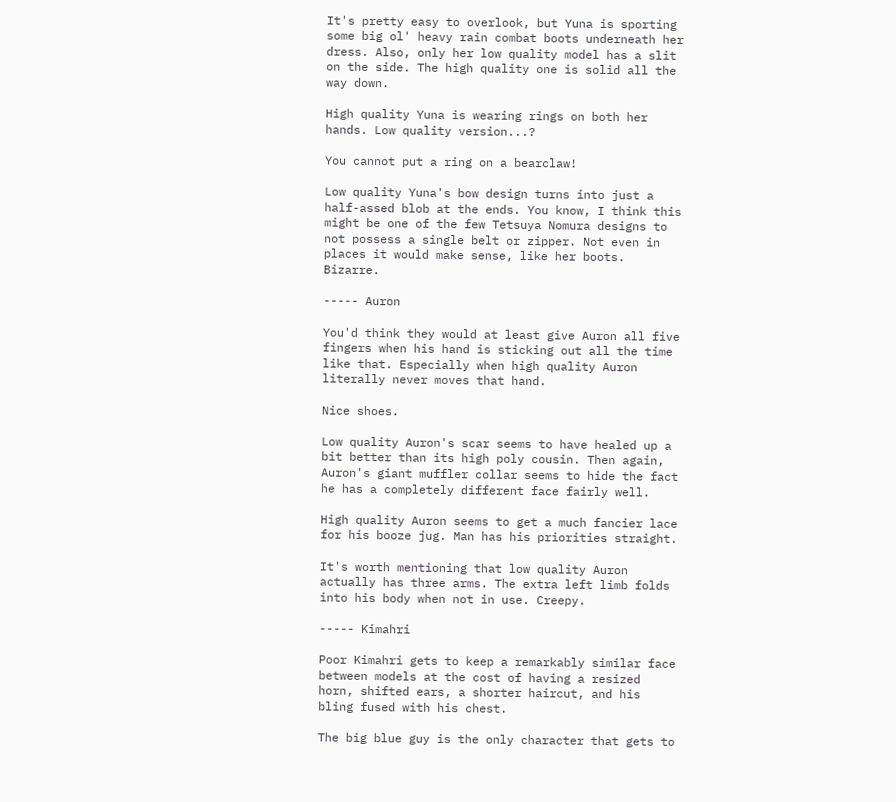It's pretty easy to overlook, but Yuna is sporting some big ol' heavy rain combat boots underneath her dress. Also, only her low quality model has a slit on the side. The high quality one is solid all the way down.

High quality Yuna is wearing rings on both her hands. Low quality version...?

You cannot put a ring on a bearclaw!

Low quality Yuna's bow design turns into just a half-assed blob at the ends. You know, I think this might be one of the few Tetsuya Nomura designs to not possess a single belt or zipper. Not even in places it would make sense, like her boots. Bizarre.

----- Auron

You'd think they would at least give Auron all five fingers when his hand is sticking out all the time like that. Especially when high quality Auron literally never moves that hand.

Nice shoes.

Low quality Auron's scar seems to have healed up a bit better than its high poly cousin. Then again, Auron's giant muffler collar seems to hide the fact he has a completely different face fairly well.

High quality Auron seems to get a much fancier lace for his booze jug. Man has his priorities straight.

It's worth mentioning that low quality Auron actually has three arms. The extra left limb folds into his body when not in use. Creepy.

----- Kimahri

Poor Kimahri gets to keep a remarkably similar face between models at the cost of having a resized horn, shifted ears, a shorter haircut, and his bling fused with his chest.

The big blue guy is the only character that gets to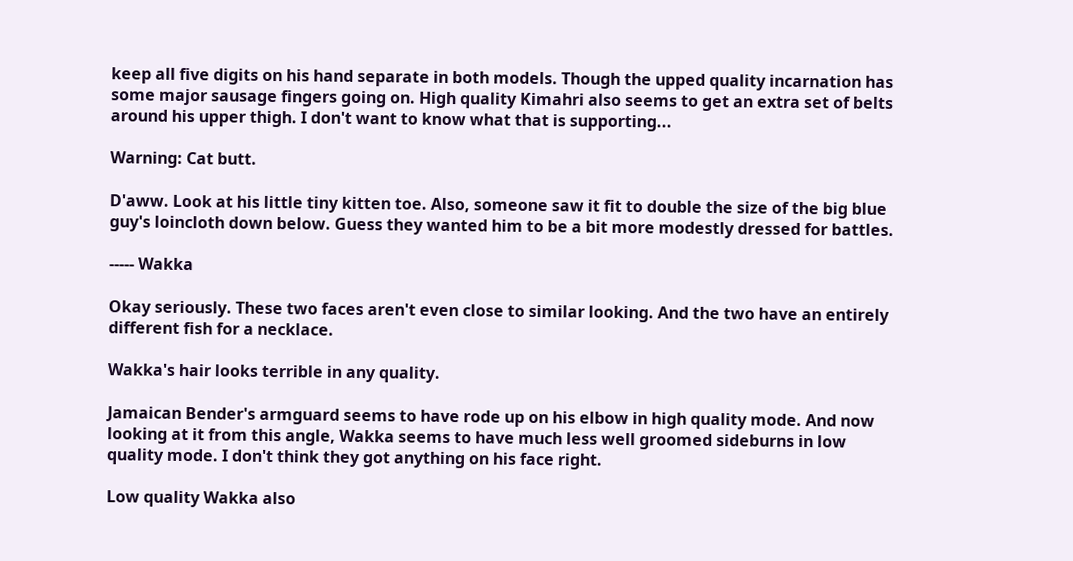keep all five digits on his hand separate in both models. Though the upped quality incarnation has some major sausage fingers going on. High quality Kimahri also seems to get an extra set of belts around his upper thigh. I don't want to know what that is supporting...

Warning: Cat butt.

D'aww. Look at his little tiny kitten toe. Also, someone saw it fit to double the size of the big blue guy's loincloth down below. Guess they wanted him to be a bit more modestly dressed for battles.

----- Wakka

Okay seriously. These two faces aren't even close to similar looking. And the two have an entirely different fish for a necklace.

Wakka's hair looks terrible in any quality.

Jamaican Bender's armguard seems to have rode up on his elbow in high quality mode. And now looking at it from this angle, Wakka seems to have much less well groomed sideburns in low quality mode. I don't think they got anything on his face right.

Low quality Wakka also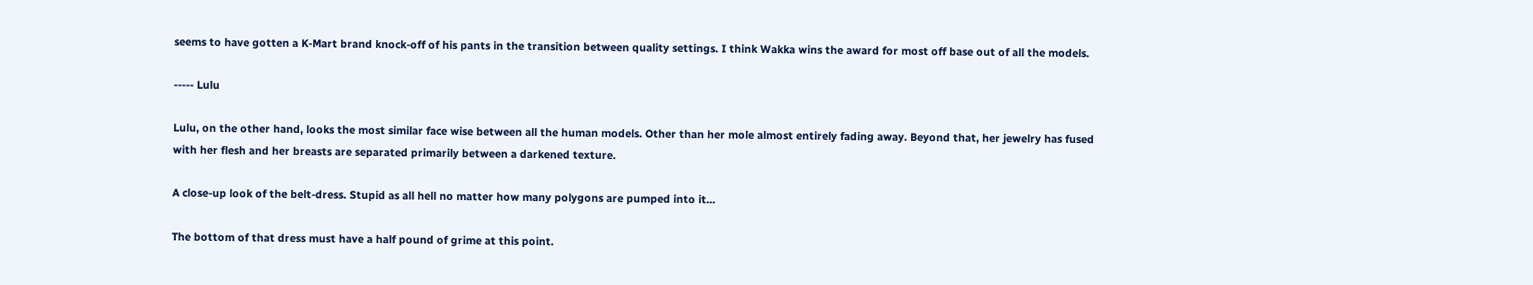seems to have gotten a K-Mart brand knock-off of his pants in the transition between quality settings. I think Wakka wins the award for most off base out of all the models.

----- Lulu

Lulu, on the other hand, looks the most similar face wise between all the human models. Other than her mole almost entirely fading away. Beyond that, her jewelry has fused with her flesh and her breasts are separated primarily between a darkened texture.

A close-up look of the belt-dress. Stupid as all hell no matter how many polygons are pumped into it...

The bottom of that dress must have a half pound of grime at this point.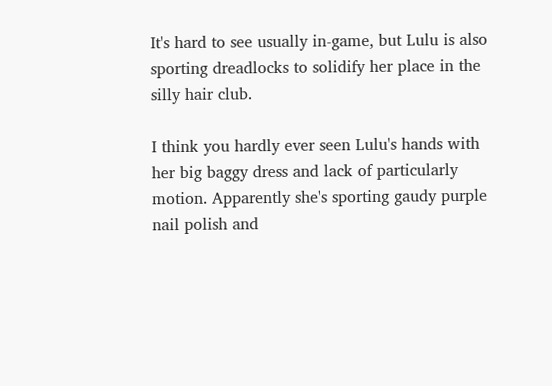It's hard to see usually in-game, but Lulu is also sporting dreadlocks to solidify her place in the silly hair club.

I think you hardly ever seen Lulu's hands with her big baggy dress and lack of particularly motion. Apparently she's sporting gaudy purple nail polish and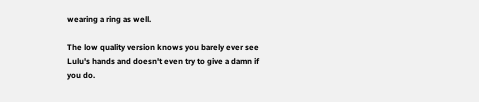wearing a ring as well.

The low quality version knows you barely ever see Lulu's hands and doesn't even try to give a damn if you do.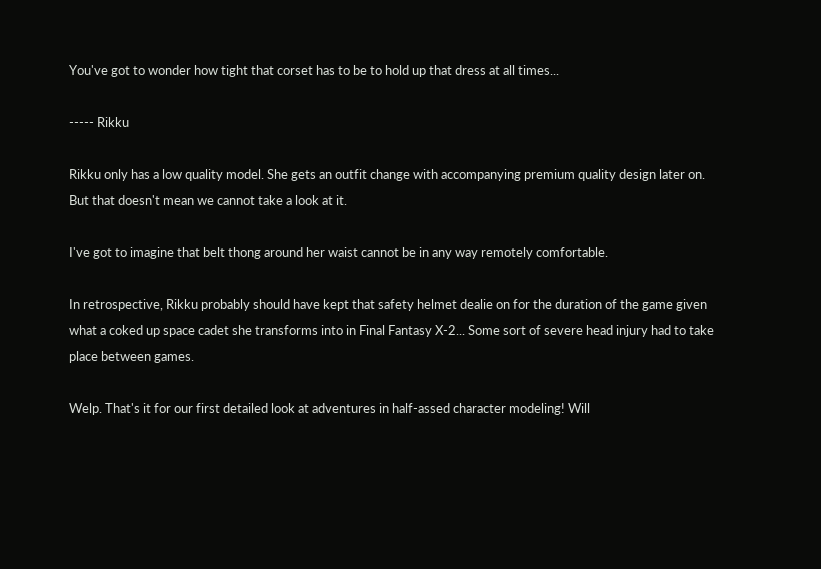You've got to wonder how tight that corset has to be to hold up that dress at all times...

----- Rikku

Rikku only has a low quality model. She gets an outfit change with accompanying premium quality design later on. But that doesn't mean we cannot take a look at it.

I've got to imagine that belt thong around her waist cannot be in any way remotely comfortable.

In retrospective, Rikku probably should have kept that safety helmet dealie on for the duration of the game given what a coked up space cadet she transforms into in Final Fantasy X-2... Some sort of severe head injury had to take place between games.

Welp. That's it for our first detailed look at adventures in half-assed character modeling! Will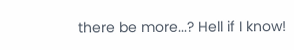there be more...? Hell if I know!